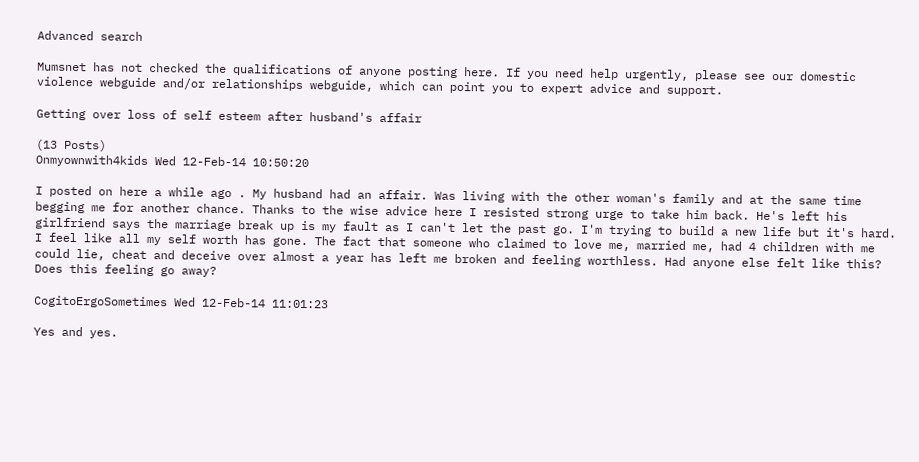Advanced search

Mumsnet has not checked the qualifications of anyone posting here. If you need help urgently, please see our domestic violence webguide and/or relationships webguide, which can point you to expert advice and support.

Getting over loss of self esteem after husband's affair

(13 Posts)
Onmyownwith4kids Wed 12-Feb-14 10:50:20

I posted on here a while ago . My husband had an affair. Was living with the other woman's family and at the same time begging me for another chance. Thanks to the wise advice here I resisted strong urge to take him back. He's left his girlfriend says the marriage break up is my fault as I can't let the past go. I'm trying to build a new life but it's hard. I feel like all my self worth has gone. The fact that someone who claimed to love me, married me, had 4 children with me could lie, cheat and deceive over almost a year has left me broken and feeling worthless. Had anyone else felt like this? Does this feeling go away?

CogitoErgoSometimes Wed 12-Feb-14 11:01:23

Yes and yes.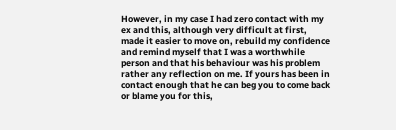However, in my case I had zero contact with my ex and this, although very difficult at first, made it easier to move on, rebuild my confidence and remind myself that I was a worthwhile person and that his behaviour was his problem rather any reflection on me. If yours has been in contact enough that he can beg you to come back or blame you for this,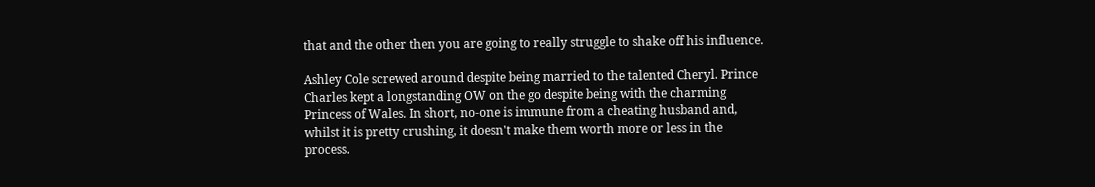that and the other then you are going to really struggle to shake off his influence.

Ashley Cole screwed around despite being married to the talented Cheryl. Prince Charles kept a longstanding OW on the go despite being with the charming Princess of Wales. In short, no-one is immune from a cheating husband and, whilst it is pretty crushing, it doesn't make them worth more or less in the process.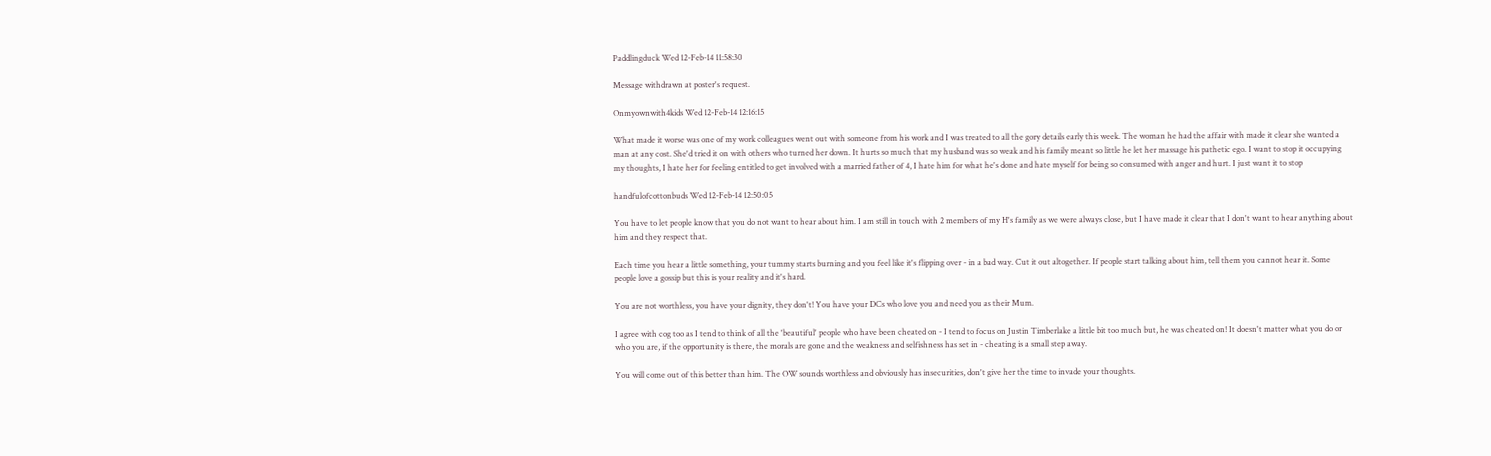Paddlingduck Wed 12-Feb-14 11:58:30

Message withdrawn at poster's request.

Onmyownwith4kids Wed 12-Feb-14 12:16:15

What made it worse was one of my work colleagues went out with someone from his work and I was treated to all the gory details early this week. The woman he had the affair with made it clear she wanted a man at any cost. She'd tried it on with others who turned her down. It hurts so much that my husband was so weak and his family meant so little he let her massage his pathetic ego. I want to stop it occupying my thoughts, I hate her for feeling entitled to get involved with a married father of 4, I hate him for what he's done and hate myself for being so consumed with anger and hurt. I just want it to stop

handfulofcottonbuds Wed 12-Feb-14 12:50:05

You have to let people know that you do not want to hear about him. I am still in touch with 2 members of my H's family as we were always close, but I have made it clear that I don't want to hear anything about him and they respect that.

Each time you hear a little something, your tummy starts burning and you feel like it's flipping over - in a bad way. Cut it out altogether. If people start talking about him, tell them you cannot hear it. Some people love a gossip but this is your reality and it's hard.

You are not worthless, you have your dignity, they don't! You have your DCs who love you and need you as their Mum.

I agree with cog too as I tend to think of all the 'beautiful' people who have been cheated on - I tend to focus on Justin Timberlake a little bit too much but, he was cheated on! It doesn't matter what you do or who you are, if the opportunity is there, the morals are gone and the weakness and selfishness has set in - cheating is a small step away.

You will come out of this better than him. The OW sounds worthless and obviously has insecurities, don't give her the time to invade your thoughts.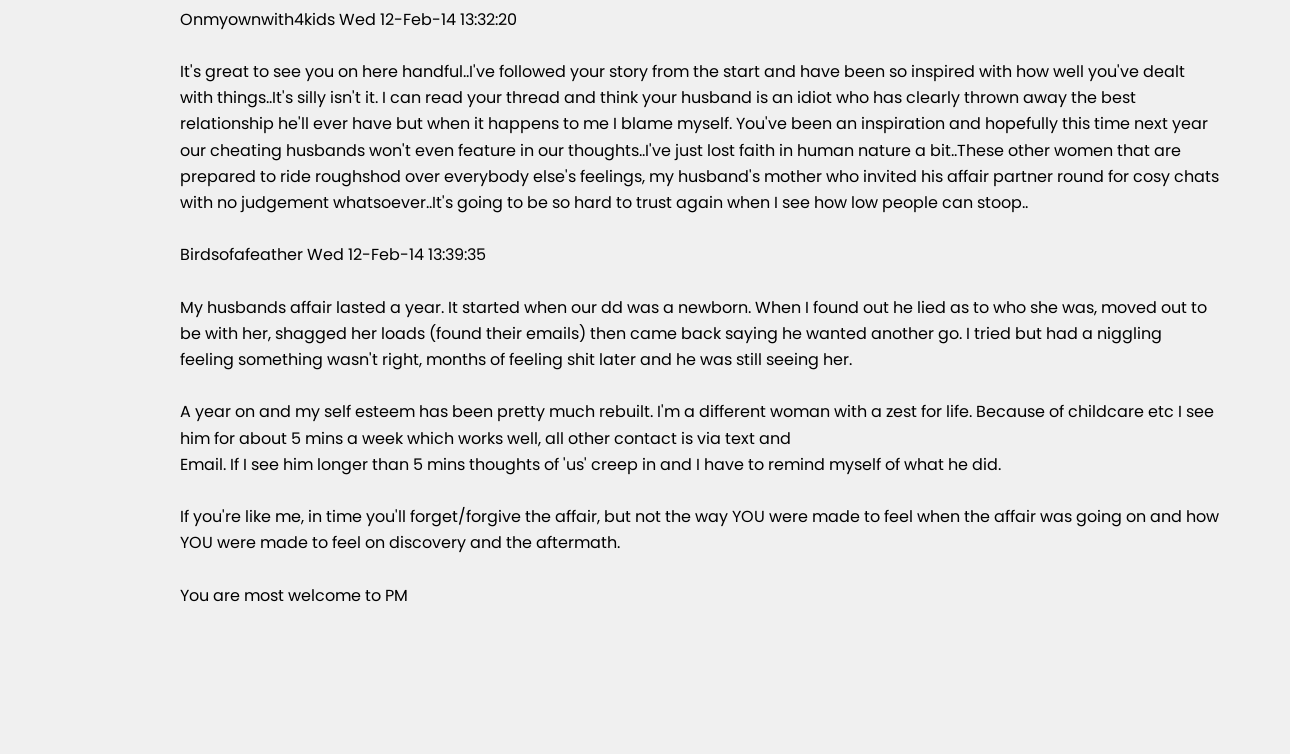Onmyownwith4kids Wed 12-Feb-14 13:32:20

It's great to see you on here handful..I've followed your story from the start and have been so inspired with how well you've dealt with things..It's silly isn't it. I can read your thread and think your husband is an idiot who has clearly thrown away the best relationship he'll ever have but when it happens to me I blame myself. You've been an inspiration and hopefully this time next year our cheating husbands won't even feature in our thoughts..I've just lost faith in human nature a bit..These other women that are prepared to ride roughshod over everybody else's feelings, my husband's mother who invited his affair partner round for cosy chats with no judgement whatsoever..It's going to be so hard to trust again when I see how low people can stoop..

Birdsofafeather Wed 12-Feb-14 13:39:35

My husbands affair lasted a year. It started when our dd was a newborn. When I found out he lied as to who she was, moved out to be with her, shagged her loads (found their emails) then came back saying he wanted another go. I tried but had a niggling feeling something wasn't right, months of feeling shit later and he was still seeing her.

A year on and my self esteem has been pretty much rebuilt. I'm a different woman with a zest for life. Because of childcare etc I see him for about 5 mins a week which works well, all other contact is via text and
Email. If I see him longer than 5 mins thoughts of 'us' creep in and I have to remind myself of what he did.

If you're like me, in time you'll forget/forgive the affair, but not the way YOU were made to feel when the affair was going on and how YOU were made to feel on discovery and the aftermath.

You are most welcome to PM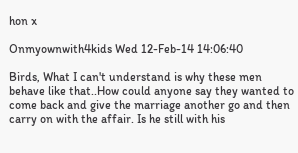hon x

Onmyownwith4kids Wed 12-Feb-14 14:06:40

Birds, What I can't understand is why these men behave like that..How could anyone say they wanted to come back and give the marriage another go and then carry on with the affair. Is he still with his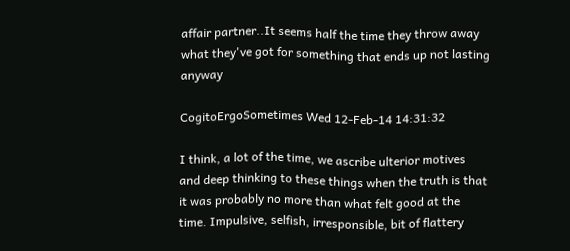affair partner..It seems half the time they throw away what they've got for something that ends up not lasting anyway

CogitoErgoSometimes Wed 12-Feb-14 14:31:32

I think, a lot of the time, we ascribe ulterior motives and deep thinking to these things when the truth is that it was probably no more than what felt good at the time. Impulsive, selfish, irresponsible, bit of flattery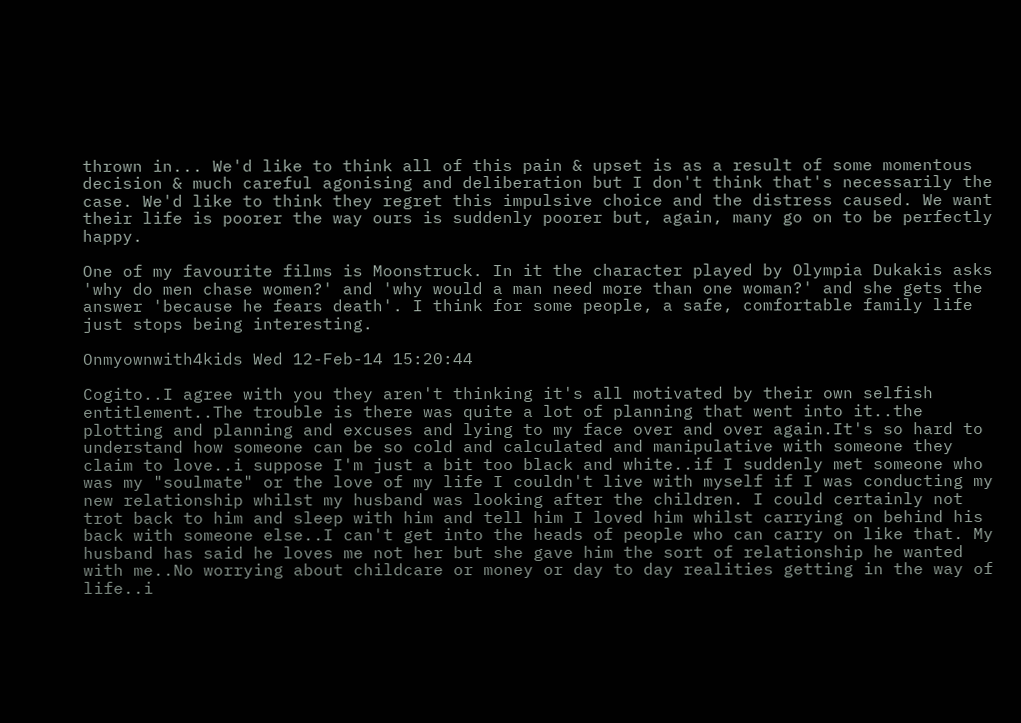thrown in... We'd like to think all of this pain & upset is as a result of some momentous decision & much careful agonising and deliberation but I don't think that's necessarily the case. We'd like to think they regret this impulsive choice and the distress caused. We want their life is poorer the way ours is suddenly poorer but, again, many go on to be perfectly happy.

One of my favourite films is Moonstruck. In it the character played by Olympia Dukakis asks 'why do men chase women?' and 'why would a man need more than one woman?' and she gets the answer 'because he fears death'. I think for some people, a safe, comfortable family life just stops being interesting.

Onmyownwith4kids Wed 12-Feb-14 15:20:44

Cogito..I agree with you they aren't thinking it's all motivated by their own selfish entitlement..The trouble is there was quite a lot of planning that went into it..the plotting and planning and excuses and lying to my face over and over again.It's so hard to understand how someone can be so cold and calculated and manipulative with someone they claim to love..i suppose I'm just a bit too black and white..if I suddenly met someone who was my "soulmate" or the love of my life I couldn't live with myself if I was conducting my new relationship whilst my husband was looking after the children. I could certainly not trot back to him and sleep with him and tell him I loved him whilst carrying on behind his back with someone else..I can't get into the heads of people who can carry on like that. My husband has said he loves me not her but she gave him the sort of relationship he wanted with me..No worrying about childcare or money or day to day realities getting in the way of life..i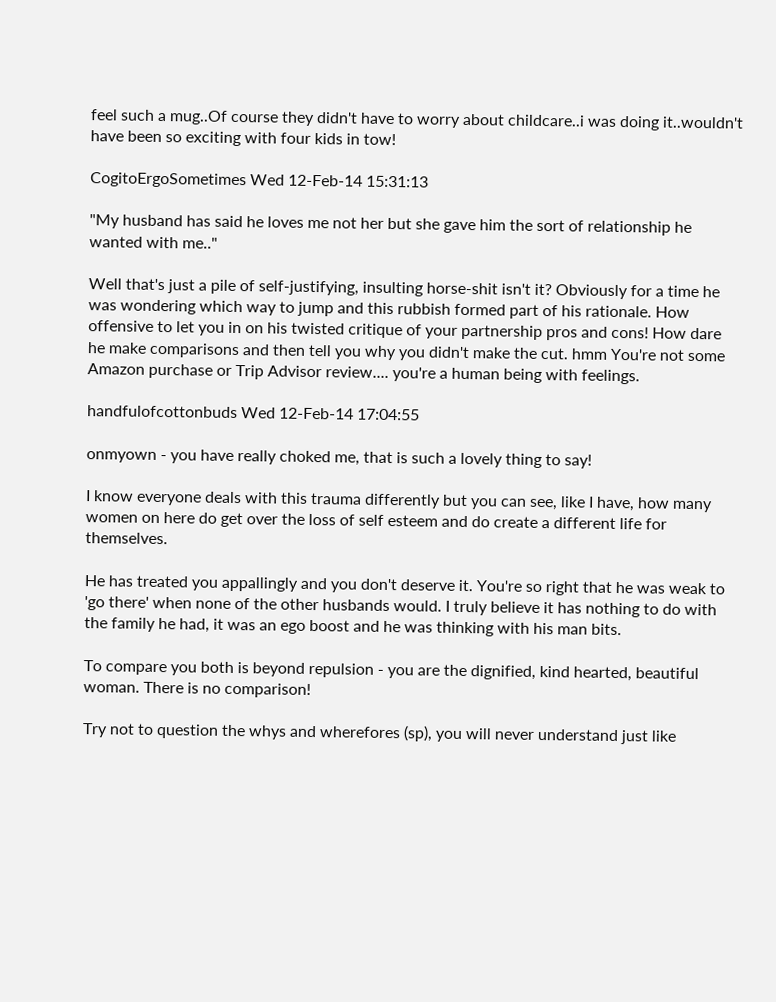feel such a mug..Of course they didn't have to worry about childcare..i was doing it..wouldn't have been so exciting with four kids in tow!

CogitoErgoSometimes Wed 12-Feb-14 15:31:13

"My husband has said he loves me not her but she gave him the sort of relationship he wanted with me.."

Well that's just a pile of self-justifying, insulting horse-shit isn't it? Obviously for a time he was wondering which way to jump and this rubbish formed part of his rationale. How offensive to let you in on his twisted critique of your partnership pros and cons! How dare he make comparisons and then tell you why you didn't make the cut. hmm You're not some Amazon purchase or Trip Advisor review.... you're a human being with feelings.

handfulofcottonbuds Wed 12-Feb-14 17:04:55

onmyown - you have really choked me, that is such a lovely thing to say!

I know everyone deals with this trauma differently but you can see, like I have, how many women on here do get over the loss of self esteem and do create a different life for themselves.

He has treated you appallingly and you don't deserve it. You're so right that he was weak to 'go there' when none of the other husbands would. I truly believe it has nothing to do with the family he had, it was an ego boost and he was thinking with his man bits.

To compare you both is beyond repulsion - you are the dignified, kind hearted, beautiful woman. There is no comparison!

Try not to question the whys and wherefores (sp), you will never understand just like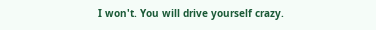I won't. You will drive yourself crazy.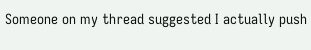Someone on my thread suggested I actually push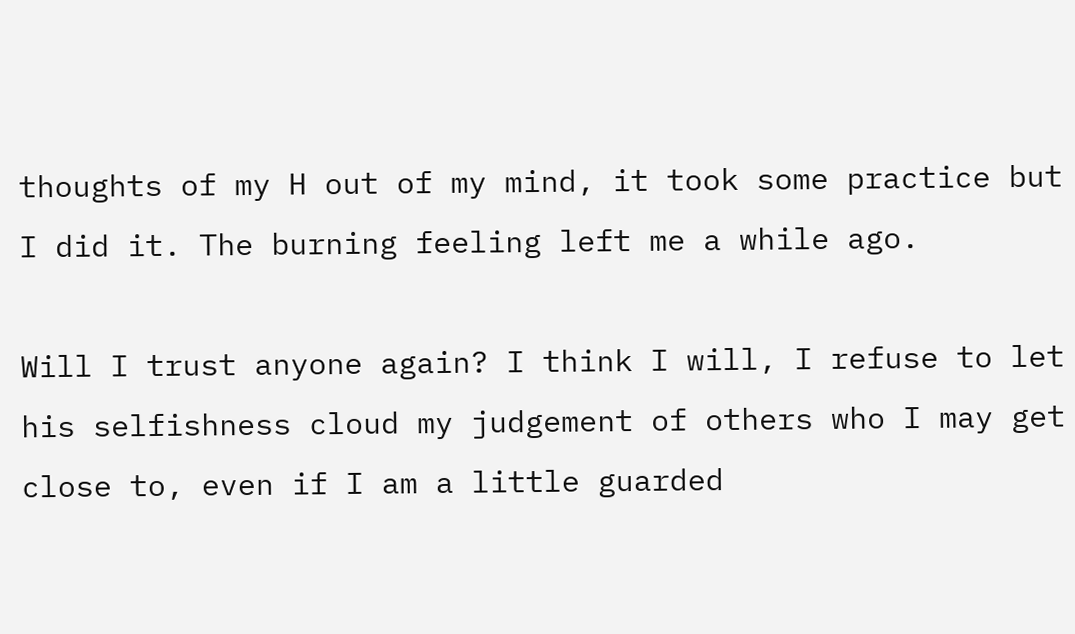thoughts of my H out of my mind, it took some practice but I did it. The burning feeling left me a while ago.

Will I trust anyone again? I think I will, I refuse to let his selfishness cloud my judgement of others who I may get close to, even if I am a little guarded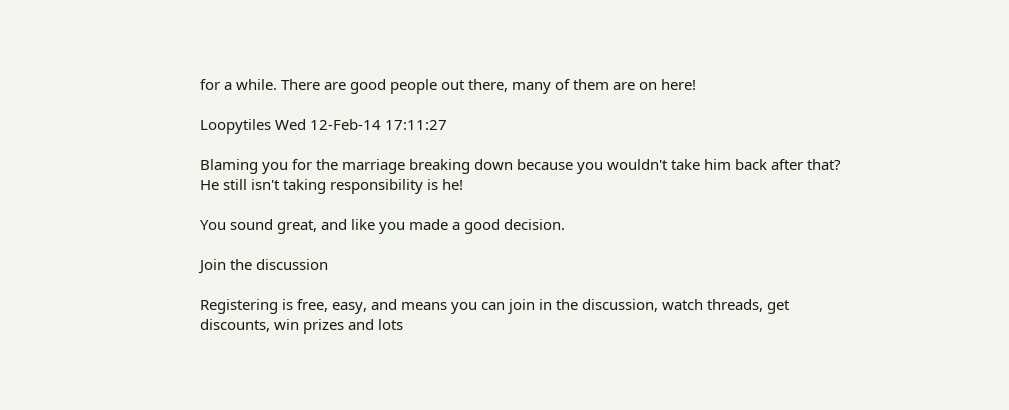for a while. There are good people out there, many of them are on here!

Loopytiles Wed 12-Feb-14 17:11:27

Blaming you for the marriage breaking down because you wouldn't take him back after that? He still isn't taking responsibility is he!

You sound great, and like you made a good decision.

Join the discussion

Registering is free, easy, and means you can join in the discussion, watch threads, get discounts, win prizes and lots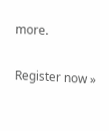more.

Register now »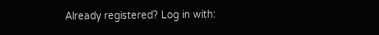Already registered? Log in with: